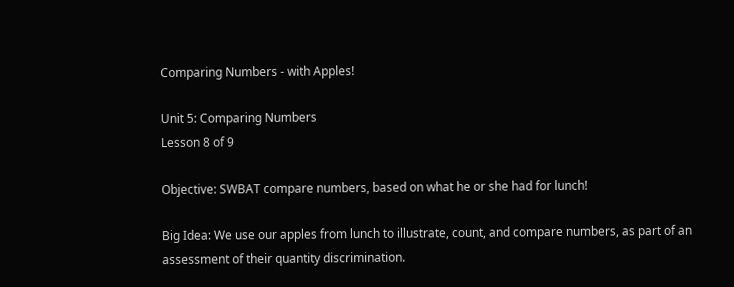Comparing Numbers - with Apples!

Unit 5: Comparing Numbers
Lesson 8 of 9

Objective: SWBAT compare numbers, based on what he or she had for lunch!

Big Idea: We use our apples from lunch to illustrate, count, and compare numbers, as part of an assessment of their quantity discrimination.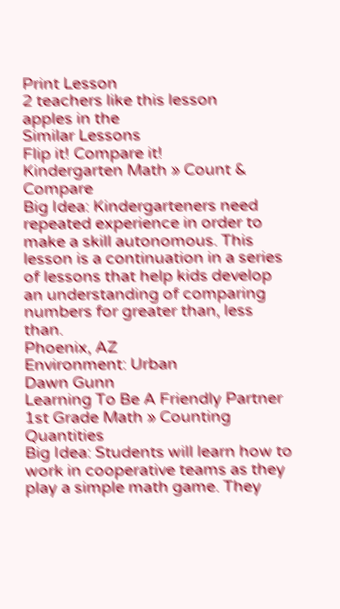Print Lesson
2 teachers like this lesson
apples in the
Similar Lessons
Flip it! Compare it!
Kindergarten Math » Count & Compare
Big Idea: Kindergarteners need repeated experience in order to make a skill autonomous. This lesson is a continuation in a series of lessons that help kids develop an understanding of comparing numbers for greater than, less than.
Phoenix, AZ
Environment: Urban
Dawn Gunn
Learning To Be A Friendly Partner
1st Grade Math » Counting Quantities
Big Idea: Students will learn how to work in cooperative teams as they play a simple math game. They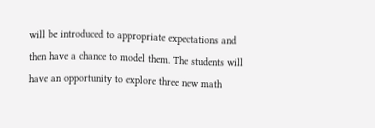will be introduced to appropriate expectations and then have a chance to model them. The students will have an opportunity to explore three new math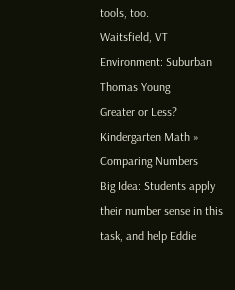tools, too.
Waitsfield, VT
Environment: Suburban
Thomas Young
Greater or Less?
Kindergarten Math » Comparing Numbers
Big Idea: Students apply their number sense in this task, and help Eddie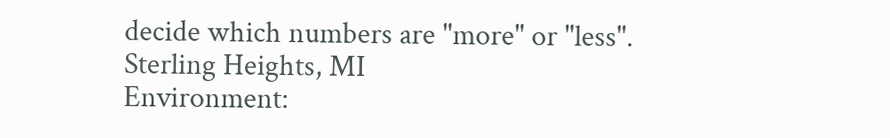decide which numbers are "more" or "less".
Sterling Heights, MI
Environment: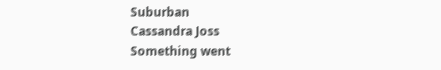Suburban
Cassandra Joss
Something went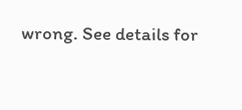wrong. See details for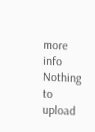more info
Nothing to upload